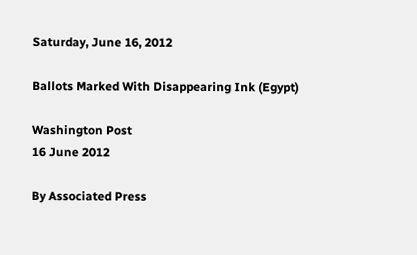Saturday, June 16, 2012

Ballots Marked With Disappearing Ink (Egypt)

Washington Post
16 June 2012

By Associated Press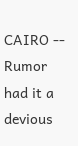CAIRO -- Rumor had it a devious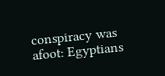conspiracy was afoot: Egyptians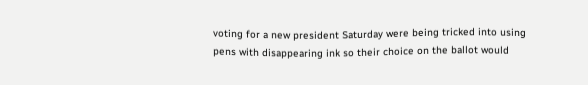voting for a new president Saturday were being tricked into using pens with disappearing ink so their choice on the ballot would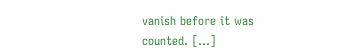vanish before it was counted. [...]